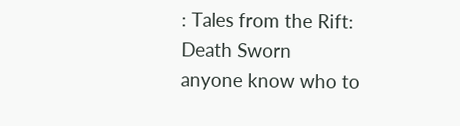: Tales from the Rift: Death Sworn
anyone know who to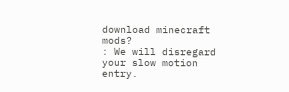download minecraft mods?
: We will disregard your slow motion entry.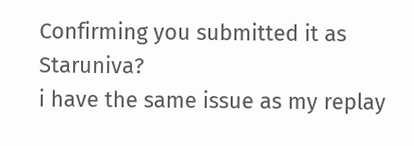Confirming you submitted it as Staruniva?
i have the same issue as my replay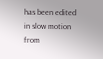has been edited in slow motion from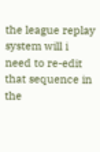the league replay system will i need to re-edit that sequence in the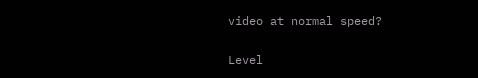video at normal speed?


Level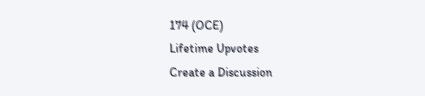174 (OCE)
Lifetime Upvotes
Create a Discussion